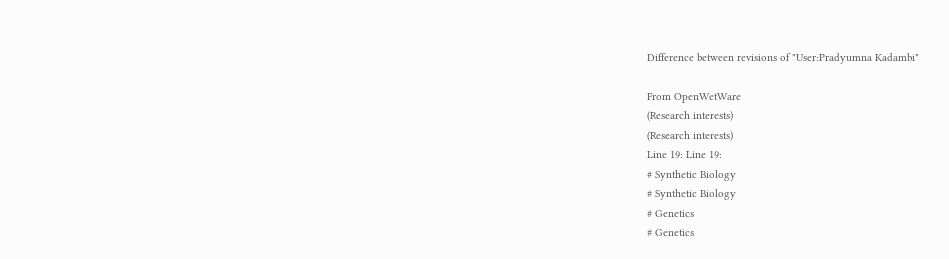Difference between revisions of "User:Pradyumna Kadambi"

From OpenWetWare
(Research interests)
(Research interests)
Line 19: Line 19:
# Synthetic Biology
# Synthetic Biology
# Genetics
# Genetics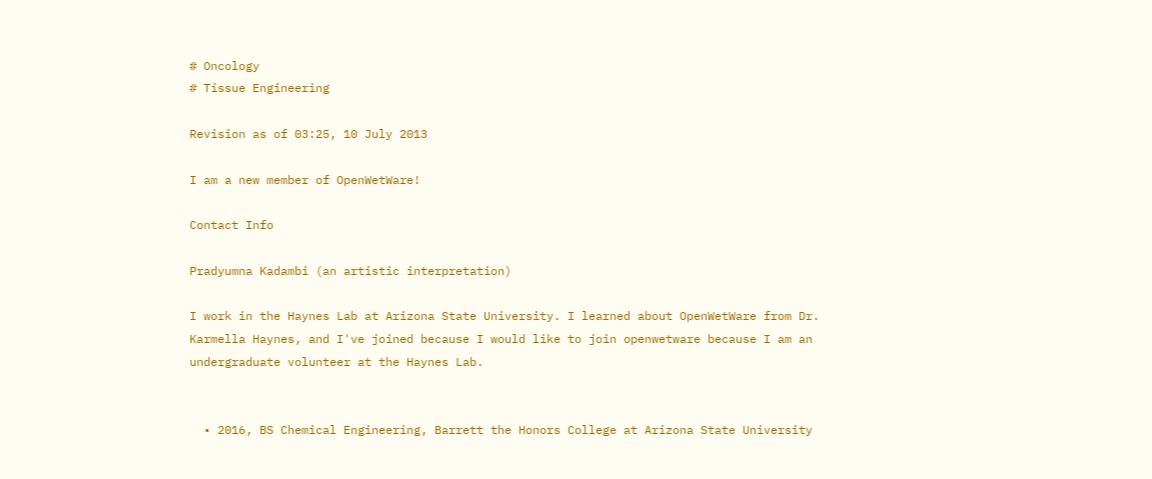# Oncology
# Tissue Engineering

Revision as of 03:25, 10 July 2013

I am a new member of OpenWetWare!

Contact Info

Pradyumna Kadambi (an artistic interpretation)

I work in the Haynes Lab at Arizona State University. I learned about OpenWetWare from Dr. Karmella Haynes, and I've joined because I would like to join openwetware because I am an undergraduate volunteer at the Haynes Lab.


  • 2016, BS Chemical Engineering, Barrett the Honors College at Arizona State University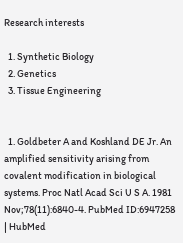Research interests

  1. Synthetic Biology
  2. Genetics
  3. Tissue Engineering


  1. Goldbeter A and Koshland DE Jr. An amplified sensitivity arising from covalent modification in biological systems. Proc Natl Acad Sci U S A. 1981 Nov;78(11):6840-4. PubMed ID:6947258 | HubMed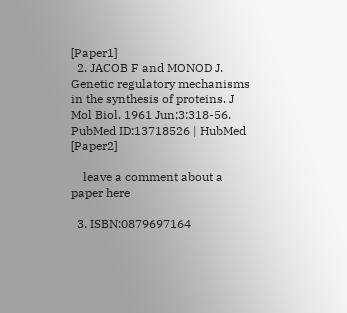[Paper1]
  2. JACOB F and MONOD J. Genetic regulatory mechanisms in the synthesis of proteins. J Mol Biol. 1961 Jun;3:318-56. PubMed ID:13718526 | HubMed [Paper2]

    leave a comment about a paper here

  3. ISBN:0879697164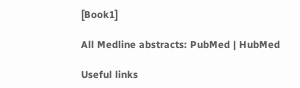[Book1]

All Medline abstracts: PubMed | HubMed

Useful links